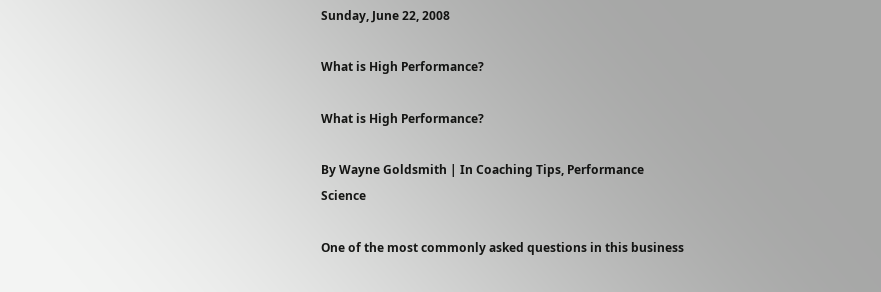Sunday, June 22, 2008

What is High Performance?

What is High Performance?

By Wayne Goldsmith | In Coaching Tips, Performance Science

One of the most commonly asked questions in this business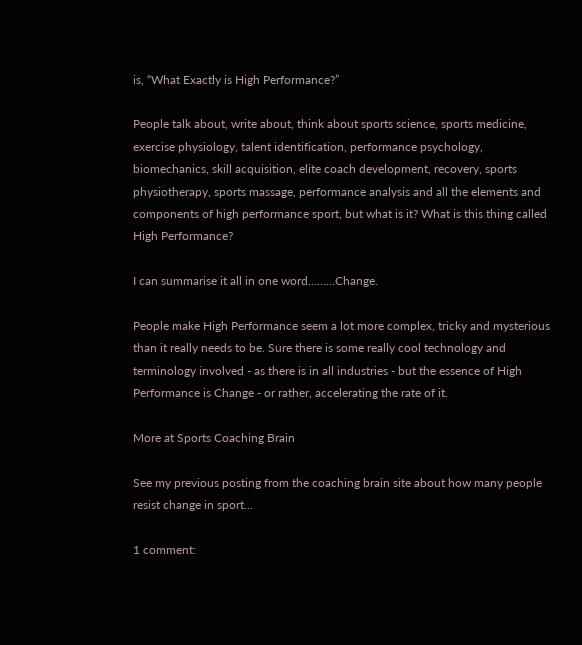is, “What Exactly is High Performance?”

People talk about, write about, think about sports science, sports medicine, exercise physiology, talent identification, performance psychology, biomechanics, skill acquisition, elite coach development, recovery, sports physiotherapy, sports massage, performance analysis and all the elements and components of high performance sport, but what is it? What is this thing called High Performance?

I can summarise it all in one word………Change.

People make High Performance seem a lot more complex, tricky and mysterious than it really needs to be. Sure there is some really cool technology and terminology involved - as there is in all industries - but the essence of High Performance is Change - or rather, accelerating the rate of it.

More at Sports Coaching Brain

See my previous posting from the coaching brain site about how many people resist change in sport...

1 comment: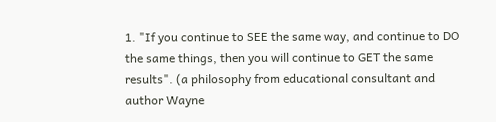1. "If you continue to SEE the same way, and continue to DO the same things, then you will continue to GET the same results". (a philosophy from educational consultant and author Wayne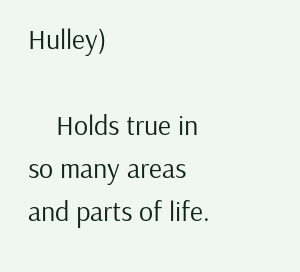Hulley)

    Holds true in so many areas and parts of life.